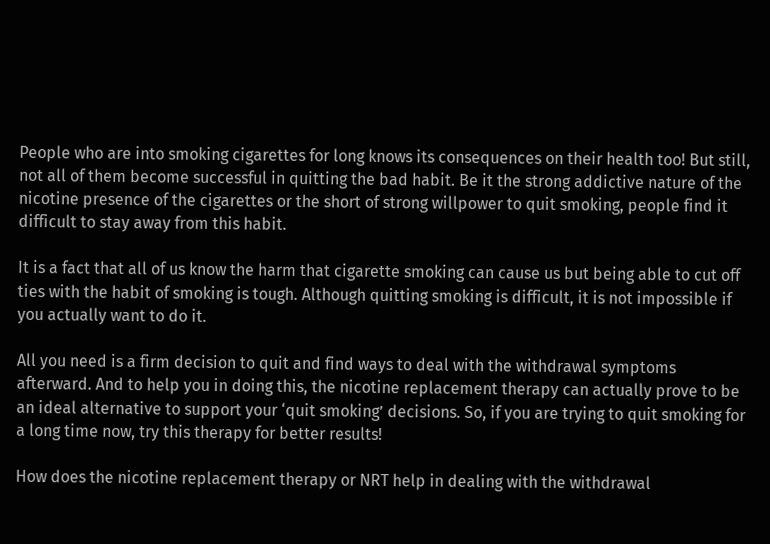People who are into smoking cigarettes for long knows its consequences on their health too! But still, not all of them become successful in quitting the bad habit. Be it the strong addictive nature of the nicotine presence of the cigarettes or the short of strong willpower to quit smoking, people find it difficult to stay away from this habit.

It is a fact that all of us know the harm that cigarette smoking can cause us but being able to cut off ties with the habit of smoking is tough. Although quitting smoking is difficult, it is not impossible if you actually want to do it.

All you need is a firm decision to quit and find ways to deal with the withdrawal symptoms afterward. And to help you in doing this, the nicotine replacement therapy can actually prove to be an ideal alternative to support your ‘quit smoking’ decisions. So, if you are trying to quit smoking for a long time now, try this therapy for better results!

How does the nicotine replacement therapy or NRT help in dealing with the withdrawal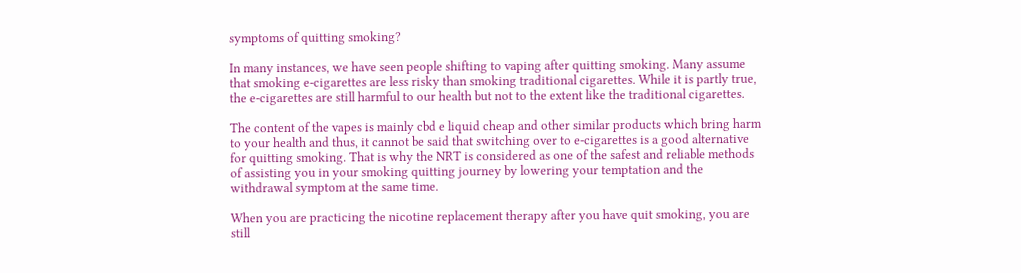symptoms of quitting smoking?

In many instances, we have seen people shifting to vaping after quitting smoking. Many assume that smoking e-cigarettes are less risky than smoking traditional cigarettes. While it is partly true, the e-cigarettes are still harmful to our health but not to the extent like the traditional cigarettes.

The content of the vapes is mainly cbd e liquid cheap and other similar products which bring harm to your health and thus, it cannot be said that switching over to e-cigarettes is a good alternative for quitting smoking. That is why the NRT is considered as one of the safest and reliable methods of assisting you in your smoking quitting journey by lowering your temptation and the withdrawal symptom at the same time.

When you are practicing the nicotine replacement therapy after you have quit smoking, you are still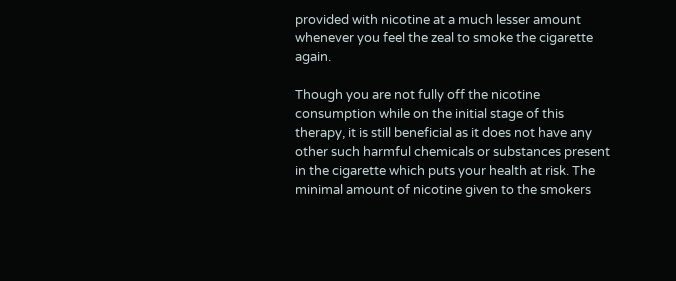provided with nicotine at a much lesser amount whenever you feel the zeal to smoke the cigarette again.

Though you are not fully off the nicotine consumption while on the initial stage of this therapy, it is still beneficial as it does not have any other such harmful chemicals or substances present in the cigarette which puts your health at risk. The minimal amount of nicotine given to the smokers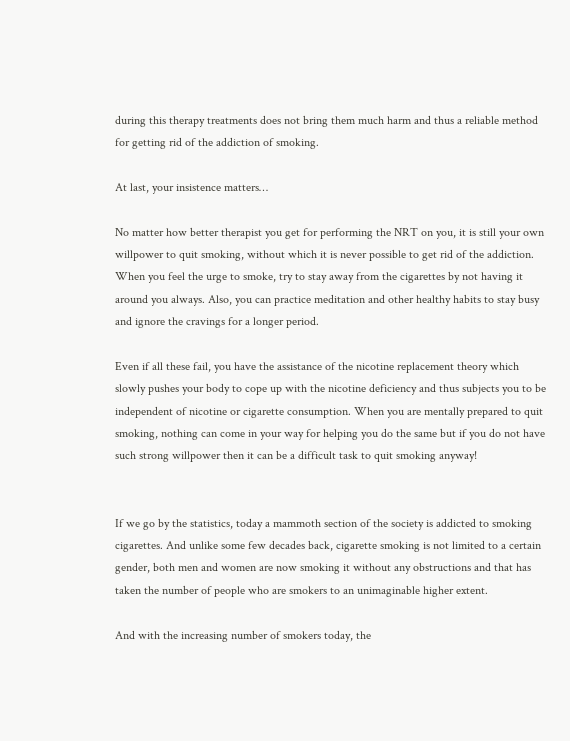during this therapy treatments does not bring them much harm and thus a reliable method for getting rid of the addiction of smoking.

At last, your insistence matters…

No matter how better therapist you get for performing the NRT on you, it is still your own willpower to quit smoking, without which it is never possible to get rid of the addiction. When you feel the urge to smoke, try to stay away from the cigarettes by not having it around you always. Also, you can practice meditation and other healthy habits to stay busy and ignore the cravings for a longer period.

Even if all these fail, you have the assistance of the nicotine replacement theory which slowly pushes your body to cope up with the nicotine deficiency and thus subjects you to be independent of nicotine or cigarette consumption. When you are mentally prepared to quit smoking, nothing can come in your way for helping you do the same but if you do not have such strong willpower then it can be a difficult task to quit smoking anyway!


If we go by the statistics, today a mammoth section of the society is addicted to smoking cigarettes. And unlike some few decades back, cigarette smoking is not limited to a certain gender, both men and women are now smoking it without any obstructions and that has taken the number of people who are smokers to an unimaginable higher extent.

And with the increasing number of smokers today, the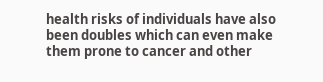health risks of individuals have also been doubles which can even make them prone to cancer and other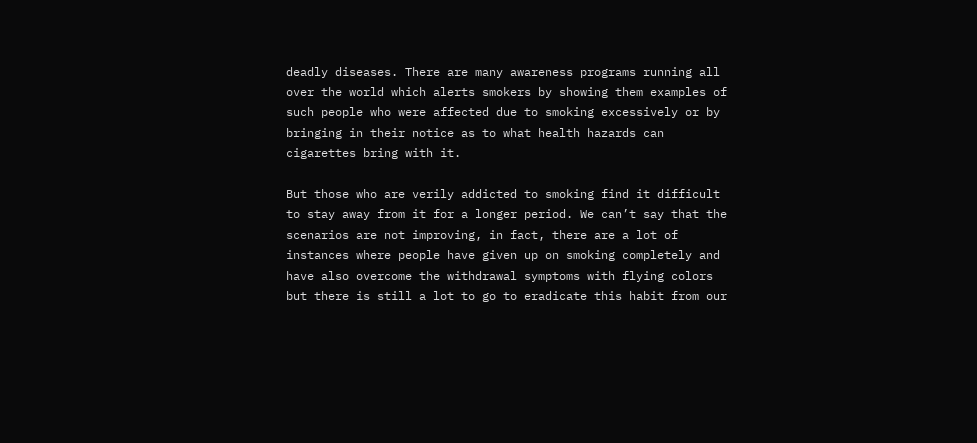deadly diseases. There are many awareness programs running all over the world which alerts smokers by showing them examples of such people who were affected due to smoking excessively or by bringing in their notice as to what health hazards can cigarettes bring with it.

But those who are verily addicted to smoking find it difficult to stay away from it for a longer period. We can’t say that the scenarios are not improving, in fact, there are a lot of instances where people have given up on smoking completely and have also overcome the withdrawal symptoms with flying colors but there is still a lot to go to eradicate this habit from our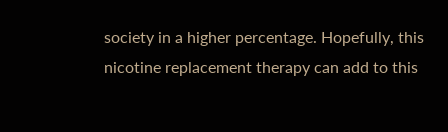society in a higher percentage. Hopefully, this nicotine replacement therapy can add to this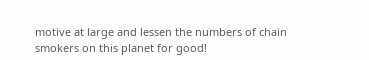motive at large and lessen the numbers of chain smokers on this planet for good!